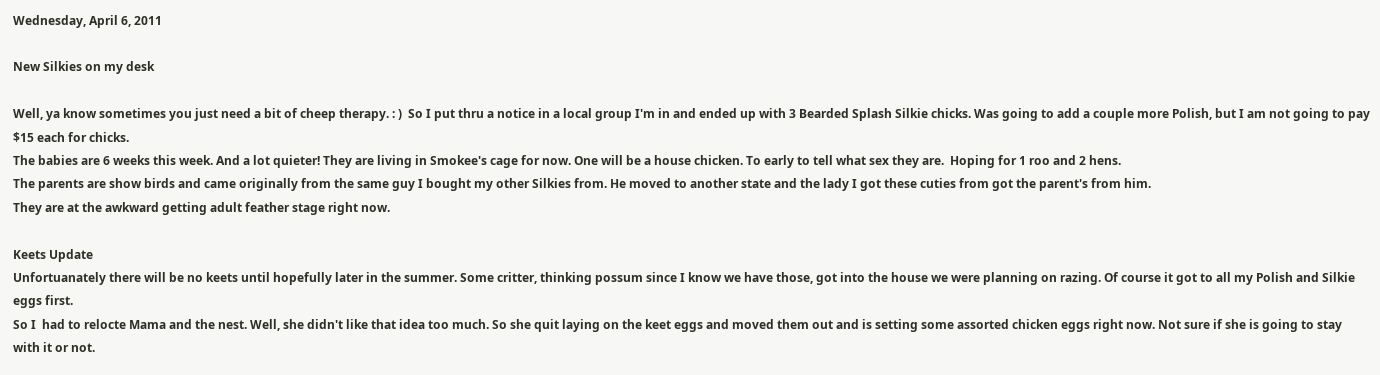Wednesday, April 6, 2011

New Silkies on my desk

Well, ya know sometimes you just need a bit of cheep therapy. : )  So I put thru a notice in a local group I'm in and ended up with 3 Bearded Splash Silkie chicks. Was going to add a couple more Polish, but I am not going to pay $15 each for chicks.
The babies are 6 weeks this week. And a lot quieter! They are living in Smokee's cage for now. One will be a house chicken. To early to tell what sex they are.  Hoping for 1 roo and 2 hens.
The parents are show birds and came originally from the same guy I bought my other Silkies from. He moved to another state and the lady I got these cuties from got the parent's from him.
They are at the awkward getting adult feather stage right now.

Keets Update
Unfortuanately there will be no keets until hopefully later in the summer. Some critter, thinking possum since I know we have those, got into the house we were planning on razing. Of course it got to all my Polish and Silkie eggs first.
So I  had to relocte Mama and the nest. Well, she didn't like that idea too much. So she quit laying on the keet eggs and moved them out and is setting some assorted chicken eggs right now. Not sure if she is going to stay with it or not.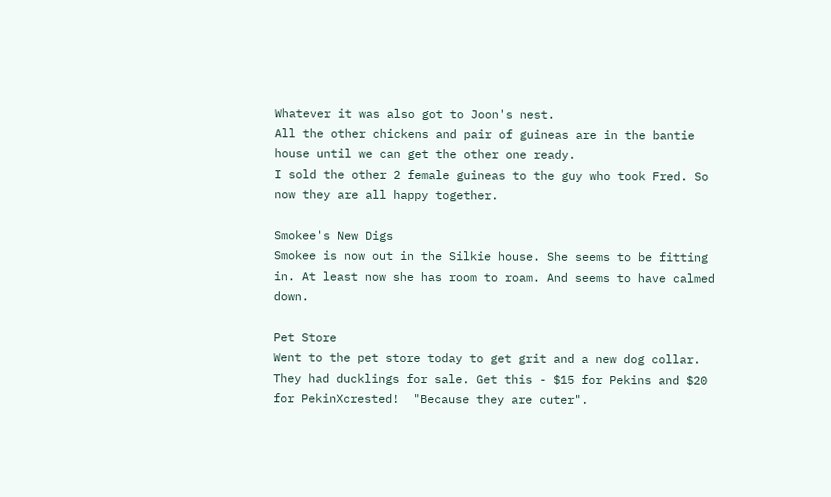Whatever it was also got to Joon's nest.
All the other chickens and pair of guineas are in the bantie house until we can get the other one ready.
I sold the other 2 female guineas to the guy who took Fred. So now they are all happy together.

Smokee's New Digs
Smokee is now out in the Silkie house. She seems to be fitting in. At least now she has room to roam. And seems to have calmed down.

Pet Store
Went to the pet store today to get grit and a new dog collar. They had ducklings for sale. Get this - $15 for Pekins and $20 for PekinXcrested!  "Because they are cuter".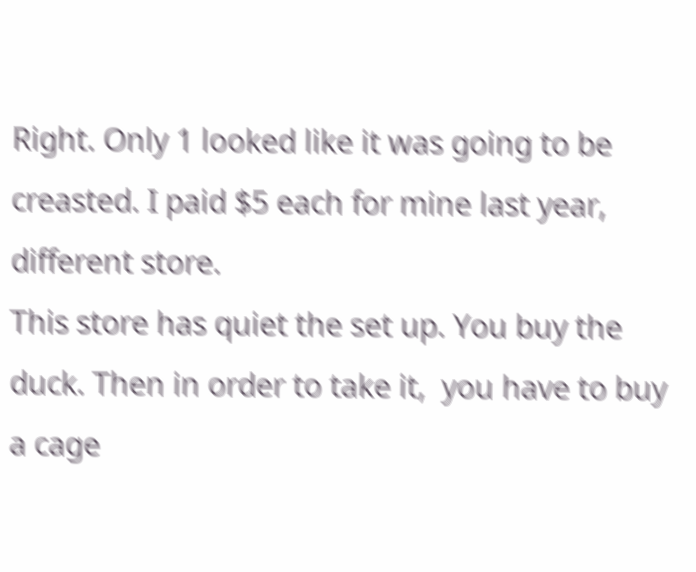Right. Only 1 looked like it was going to be creasted. I paid $5 each for mine last year, different store.
This store has quiet the set up. You buy the duck. Then in order to take it,  you have to buy a cage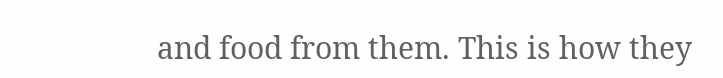and food from them. This is how they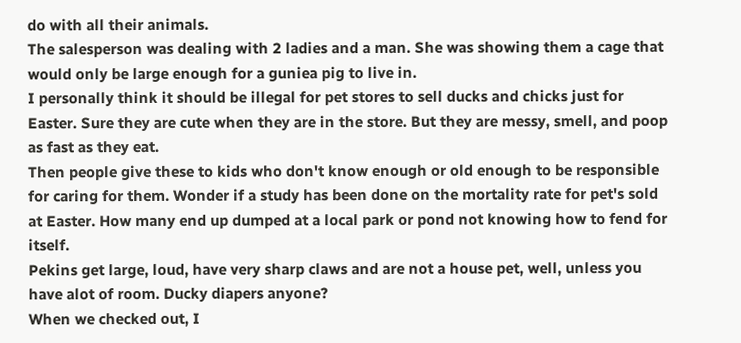do with all their animals.
The salesperson was dealing with 2 ladies and a man. She was showing them a cage that would only be large enough for a guniea pig to live in.
I personally think it should be illegal for pet stores to sell ducks and chicks just for Easter. Sure they are cute when they are in the store. But they are messy, smell, and poop as fast as they eat.
Then people give these to kids who don't know enough or old enough to be responsible for caring for them. Wonder if a study has been done on the mortality rate for pet's sold at Easter. How many end up dumped at a local park or pond not knowing how to fend for itself.
Pekins get large, loud, have very sharp claws and are not a house pet, well, unless you have alot of room. Ducky diapers anyone?
When we checked out, I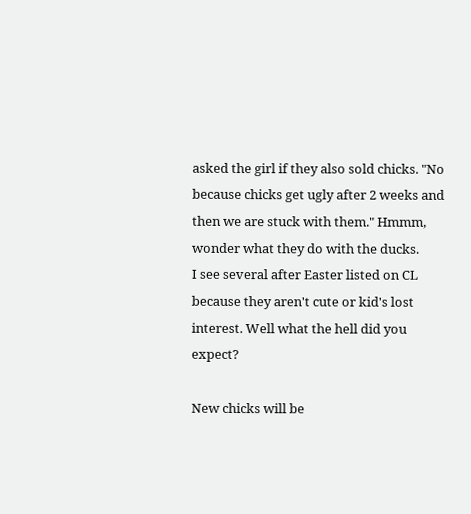asked the girl if they also sold chicks. "No because chicks get ugly after 2 weeks and then we are stuck with them." Hmmm, wonder what they do with the ducks.
I see several after Easter listed on CL because they aren't cute or kid's lost interest. Well what the hell did you expect?

New chicks will be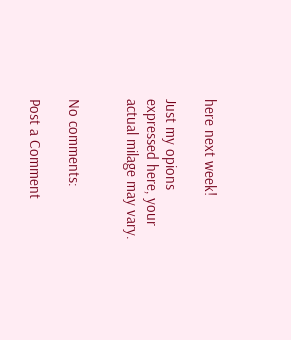here next week!

Just my opions expressed here, your actual milage may vary.


No comments:

Post a Comment